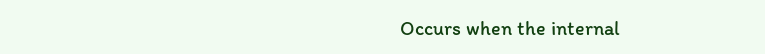Occurs when the internal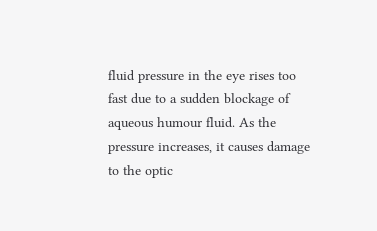fluid pressure in the eye rises too fast due to a sudden blockage of aqueous humour fluid. As the pressure increases, it causes damage to the optic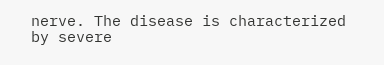nerve. The disease is characterized by severe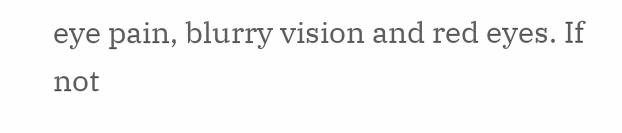eye pain, blurry vision and red eyes. If not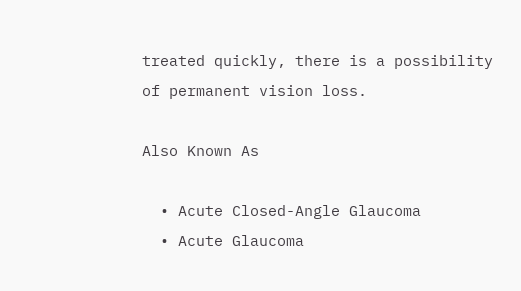treated quickly, there is a possibility of permanent vision loss.

Also Known As

  • Acute Closed-Angle Glaucoma
  • Acute Glaucoma